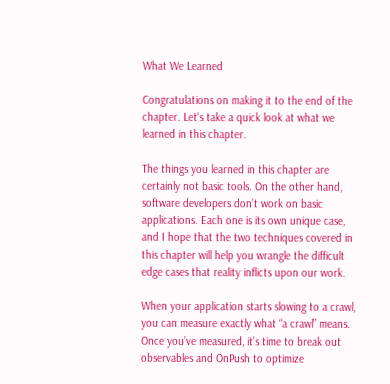What We Learned

Congratulations on making it to the end of the chapter. Let's take a quick look at what we learned in this chapter.

The things you learned in this chapter are certainly not basic tools. On the other hand, software developers don’t work on basic applications. Each one is its own unique case, and I hope that the two techniques covered in this chapter will help you wrangle the difficult edge cases that reality inflicts upon our work.

When your application starts slowing to a crawl, you can measure exactly what “a crawl” means. Once you’ve measured, it’s time to break out observables and OnPush to optimize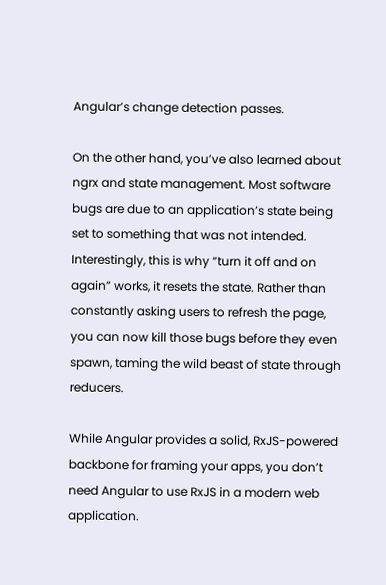Angular’s change detection passes.

On the other hand, you’ve also learned about ngrx and state management. Most software bugs are due to an application’s state being set to something that was not intended. Interestingly, this is why “turn it off and on again” works, it resets the state. Rather than constantly asking users to refresh the page, you can now kill those bugs before they even spawn, taming the wild beast of state through reducers.

While Angular provides a solid, RxJS-powered backbone for framing your apps, you don’t need Angular to use RxJS in a modern web application.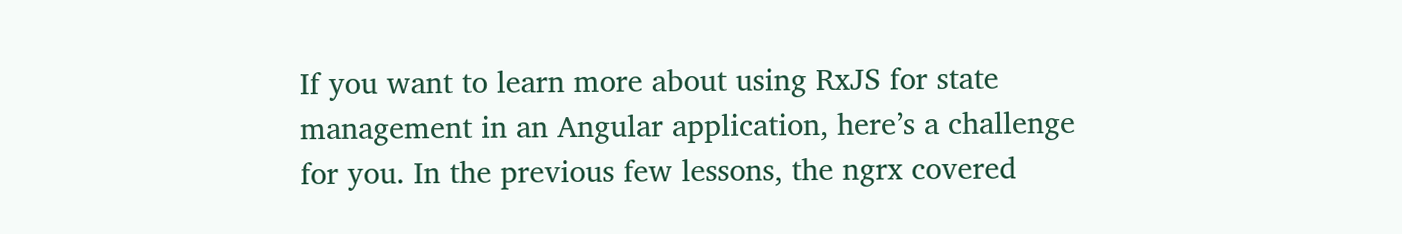If you want to learn more about using RxJS for state management in an Angular application, here’s a challenge for you. In the previous few lessons, the ngrx covered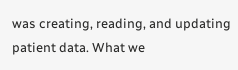was creating, reading, and updating patient data. What we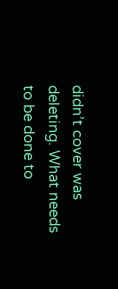didn’t cover was deleting. What needs to be done to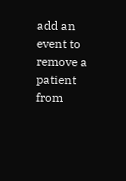add an event to remove a patient from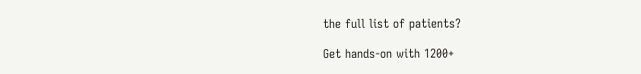the full list of patients?

Get hands-on with 1200+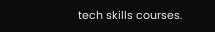tech skills courses.